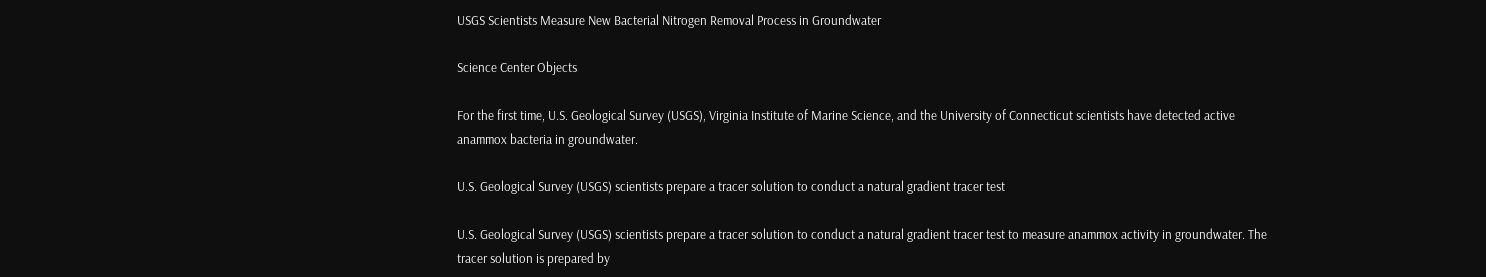USGS Scientists Measure New Bacterial Nitrogen Removal Process in Groundwater

Science Center Objects

For the first time, U.S. Geological Survey (USGS), Virginia Institute of Marine Science, and the University of Connecticut scientists have detected active anammox bacteria in groundwater.

U.S. Geological Survey (USGS) scientists prepare a tracer solution to conduct a natural gradient tracer test

U.S. Geological Survey (USGS) scientists prepare a tracer solution to conduct a natural gradient tracer test to measure anammox activity in groundwater. The tracer solution is prepared by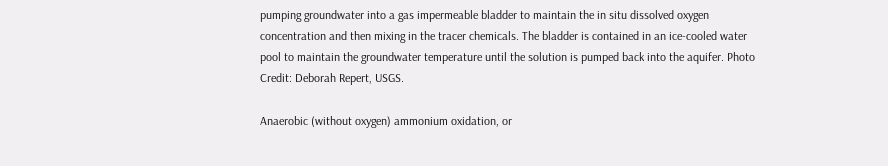pumping groundwater into a gas impermeable bladder to maintain the in situ dissolved oxygen concentration and then mixing in the tracer chemicals. The bladder is contained in an ice-cooled water pool to maintain the groundwater temperature until the solution is pumped back into the aquifer. Photo Credit: Deborah Repert, USGS.

Anaerobic (without oxygen) ammonium oxidation, or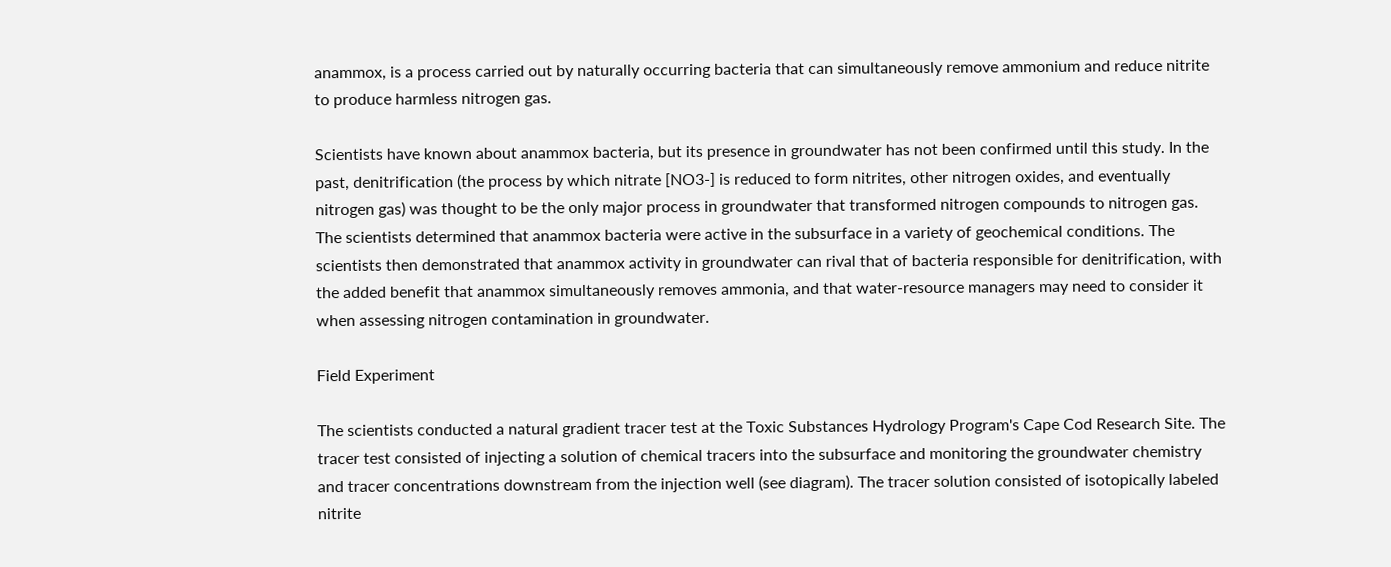anammox, is a process carried out by naturally occurring bacteria that can simultaneously remove ammonium and reduce nitrite to produce harmless nitrogen gas.

Scientists have known about anammox bacteria, but its presence in groundwater has not been confirmed until this study. In the past, denitrification (the process by which nitrate [NO3-] is reduced to form nitrites, other nitrogen oxides, and eventually nitrogen gas) was thought to be the only major process in groundwater that transformed nitrogen compounds to nitrogen gas. The scientists determined that anammox bacteria were active in the subsurface in a variety of geochemical conditions. The scientists then demonstrated that anammox activity in groundwater can rival that of bacteria responsible for denitrification, with the added benefit that anammox simultaneously removes ammonia, and that water-resource managers may need to consider it when assessing nitrogen contamination in groundwater.

Field Experiment

The scientists conducted a natural gradient tracer test at the Toxic Substances Hydrology Program's Cape Cod Research Site. The tracer test consisted of injecting a solution of chemical tracers into the subsurface and monitoring the groundwater chemistry and tracer concentrations downstream from the injection well (see diagram). The tracer solution consisted of isotopically labeled nitrite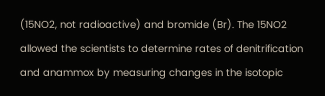(15NO2, not radioactive) and bromide (Br). The 15NO2 allowed the scientists to determine rates of denitrification and anammox by measuring changes in the isotopic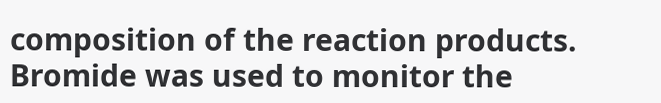composition of the reaction products. Bromide was used to monitor the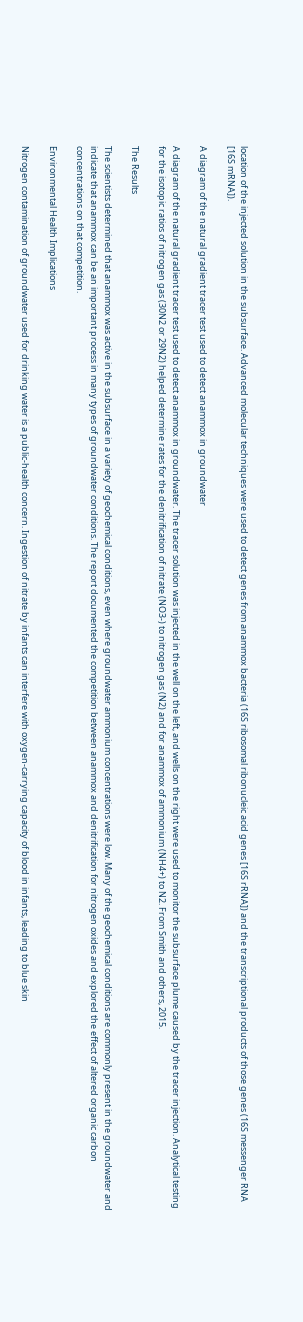location of the injected solution in the subsurface. Advanced molecular techniques were used to detect genes from anammox bacteria (16S ribosomal ribonucleic acid genes [16S rRNA]) and the transcriptional products of those genes (16S messenger RNA [16S mRNA]).

A diagram of the natural gradient tracer test used to detect anammox in groundwater

A diagram of the natural gradient tracer test used to detect anammox in groundwater. The tracer solution was injected in the well on the left, and wells on the right were used to monitor the subsurface plume caused by the tracer injection. Analytical testing for the isotopic ratios of nitrogen gas (30N2 or 29N2) helped determine rates for the denitrification of nitrate (NO3-) to nitrogen gas (N2) and for anammox of ammonium (NH4+) to N2. From Smith and others, 2015.

The Results

The scientists determined that anammox was active in the subsurface in a variety of geochemical conditions, even where groundwater ammonium concentrations were low. Many of the geochemical conditions are commonly present in the groundwater and indicate that anammox can be an important process in many types of groundwater conditions. The report documented the competition between anammox and denitrification for nitrogen oxides and explored the effect of altered organic carbon concentrations on that competition.

Environmental Health Implications

Nitrogen contamination of groundwater used for drinking water is a public-health concern. Ingestion of nitrate by infants can interfere with oxygen-carrying capacity of blood in infants, leading to blue skin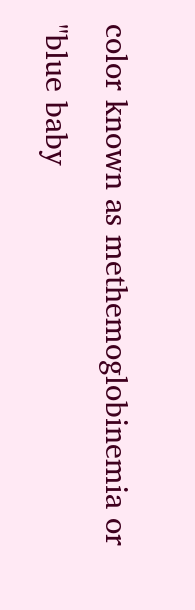color known as methemoglobinemia or "blue baby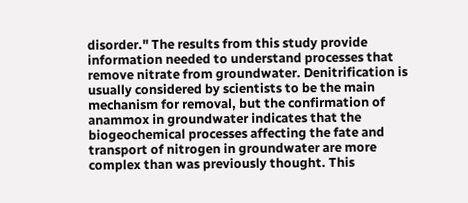disorder." The results from this study provide information needed to understand processes that remove nitrate from groundwater. Denitrification is usually considered by scientists to be the main mechanism for removal, but the confirmation of anammox in groundwater indicates that the biogeochemical processes affecting the fate and transport of nitrogen in groundwater are more complex than was previously thought. This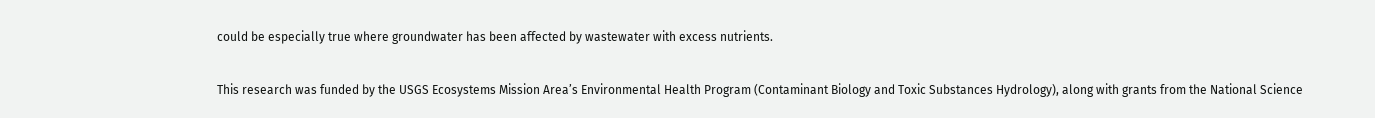could be especially true where groundwater has been affected by wastewater with excess nutrients.

This research was funded by the USGS Ecosystems Mission Area’s Environmental Health Program (Contaminant Biology and Toxic Substances Hydrology), along with grants from the National Science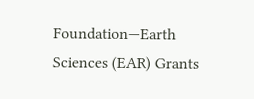Foundation—Earth Sciences (EAR) Grants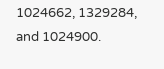1024662, 1329284, and 1024900.